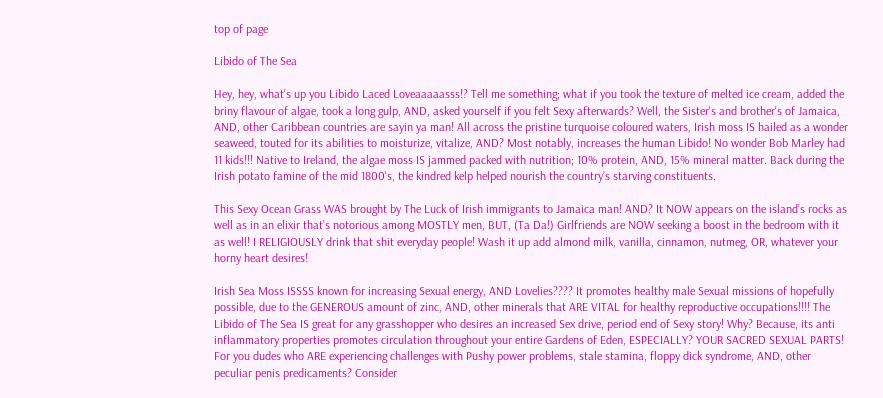top of page

Libido of The Sea

Hey, hey, what's up you Libido Laced Loveaaaaasss!? Tell me something; what if you took the texture of melted ice cream, added the briny flavour of algae, took a long gulp, AND, asked yourself if you felt Sexy afterwards? Well, the Sister's and brother's of Jamaica, AND, other Caribbean countries are sayin ya man! All across the pristine turquoise coloured waters, Irish moss IS hailed as a wonder seaweed, touted for its abilities to moisturize, vitalize, AND? Most notably, increases the human Libido! No wonder Bob Marley had 11 kids!!! Native to Ireland, the algae moss IS jammed packed with nutrition; 10% protein, AND, 15% mineral matter. Back during the Irish potato famine of the mid 1800's, the kindred kelp helped nourish the country’s starving constituents.

This Sexy Ocean Grass WAS brought by The Luck of Irish immigrants to Jamaica man! AND? It NOW appears on the island’s rocks as well as in an elixir that’s notorious among MOSTLY men, BUT, (Ta Da!) Girlfriends are NOW seeking a boost in the bedroom with it as well! I RELIGIOUSLY drink that shit everyday people! Wash it up add almond milk, vanilla, cinnamon, nutmeg, OR, whatever your horny heart desires!

Irish Sea Moss ISSSS known for increasing Sexual energy, AND Lovelies???? It promotes healthy male Sexual missions of hopefully possible, due to the GENEROUS amount of zinc, AND, other minerals that ARE VITAL for healthy reproductive occupations!!!! The Libido of The Sea IS great for any grasshopper who desires an increased Sex drive, period end of Sexy story! Why? Because, its anti inflammatory properties promotes circulation throughout your entire Gardens of Eden, ESPECIALLY? YOUR SACRED SEXUAL PARTS! For you dudes who ARE experiencing challenges with Pushy power problems, stale stamina, floppy dick syndrome, AND, other peculiar penis predicaments? Consider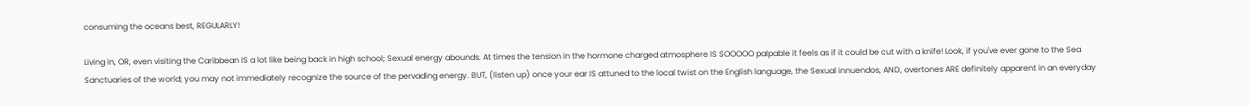consuming the oceans best, REGULARLY!

Living in, OR, even visiting the Caribbean IS a lot like being back in high school; Sexual energy abounds. At times the tension in the hormone charged atmosphere IS SOOOOO palpable it feels as if it could be cut with a knife! Look, if you've ever gone to the Sea Sanctuaries of the world; you may not immediately recognize the source of the pervading energy. BUT, (listen up) once your ear IS attuned to the local twist on the English language, the Sexual innuendos, AND, overtones ARE definitely apparent in an everyday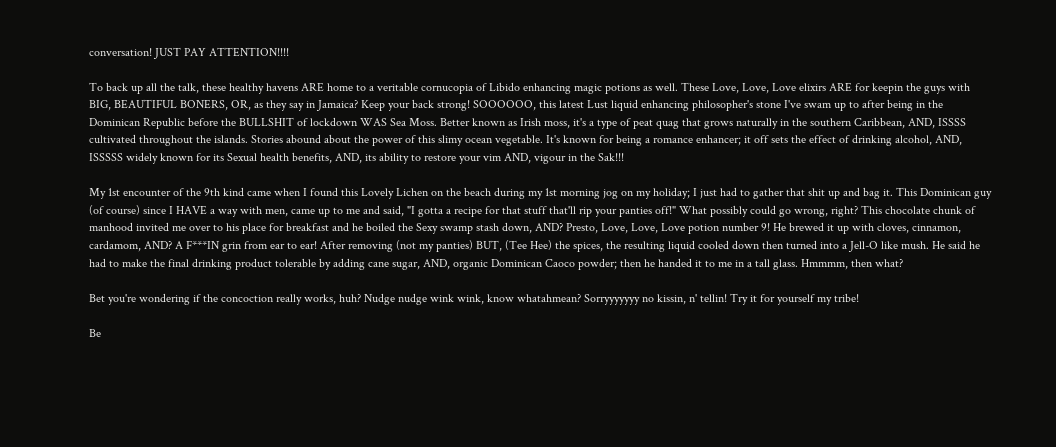conversation! JUST PAY ATTENTION!!!!

To back up all the talk, these healthy havens ARE home to a veritable cornucopia of Libido enhancing magic potions as well. These Love, Love, Love elixirs ARE for keepin the guys with BIG, BEAUTIFUL BONERS, OR, as they say in Jamaica? Keep your back strong! SOOOOOO, this latest Lust liquid enhancing philosopher's stone I've swam up to after being in the Dominican Republic before the BULLSHIT of lockdown WAS Sea Moss. Better known as Irish moss, it's a type of peat quag that grows naturally in the southern Caribbean, AND, ISSSS cultivated throughout the islands. Stories abound about the power of this slimy ocean vegetable. It's known for being a romance enhancer; it off sets the effect of drinking alcohol, AND, ISSSSS widely known for its Sexual health benefits, AND, its ability to restore your vim AND, vigour in the Sak!!!

My 1st encounter of the 9th kind came when I found this Lovely Lichen on the beach during my 1st morning jog on my holiday; I just had to gather that shit up and bag it. This Dominican guy (of course) since I HAVE a way with men, came up to me and said, "I gotta a recipe for that stuff that'll rip your panties off!" What possibly could go wrong, right? This chocolate chunk of manhood invited me over to his place for breakfast and he boiled the Sexy swamp stash down, AND? Presto, Love, Love, Love potion number 9! He brewed it up with cloves, cinnamon, cardamom, AND? A F***IN grin from ear to ear! After removing (not my panties) BUT, (Tee Hee) the spices, the resulting liquid cooled down then turned into a Jell-O like mush. He said he had to make the final drinking product tolerable by adding cane sugar, AND, organic Dominican Caoco powder; then he handed it to me in a tall glass. Hmmmm, then what?

Bet you're wondering if the concoction really works, huh? Nudge nudge wink wink, know whatahmean? Sorryyyyyyy no kissin, n' tellin! Try it for yourself my tribe!

Be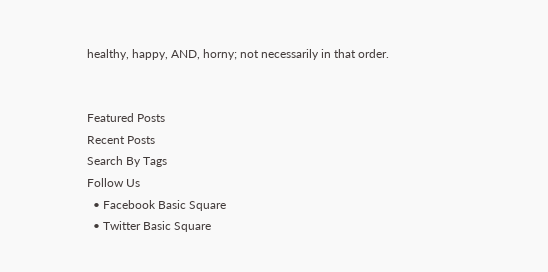healthy, happy, AND, horny; not necessarily in that order.


Featured Posts
Recent Posts
Search By Tags
Follow Us
  • Facebook Basic Square
  • Twitter Basic Square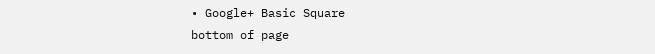• Google+ Basic Square
bottom of page